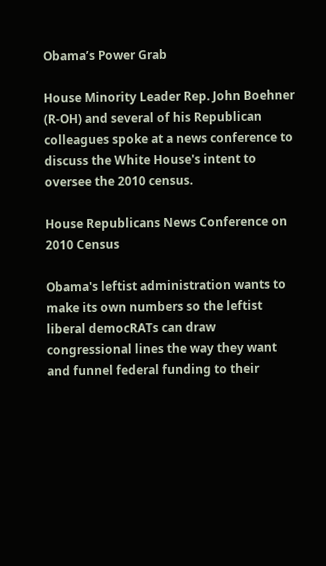Obama’s Power Grab

House Minority Leader Rep. John Boehner (R-OH) and several of his Republican colleagues spoke at a news conference to discuss the White House's intent to oversee the 2010 census.

House Republicans News Conference on 2010 Census

Obama's leftist administration wants to make its own numbers so the leftist liberal democRATs can draw congressional lines the way they want and funnel federal funding to their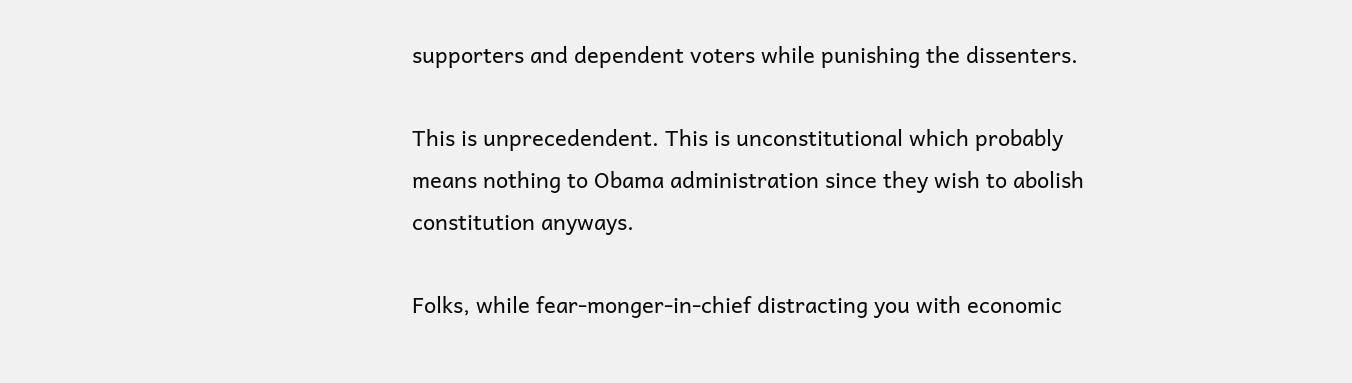supporters and dependent voters while punishing the dissenters.

This is unprecedendent. This is unconstitutional which probably means nothing to Obama administration since they wish to abolish constitution anyways.

Folks, while fear-monger-in-chief distracting you with economic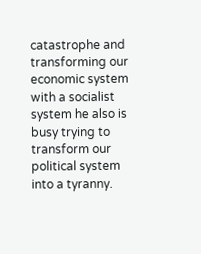catastrophe and transforming our economic system with a socialist system he also is busy trying to transform our political system into a tyranny.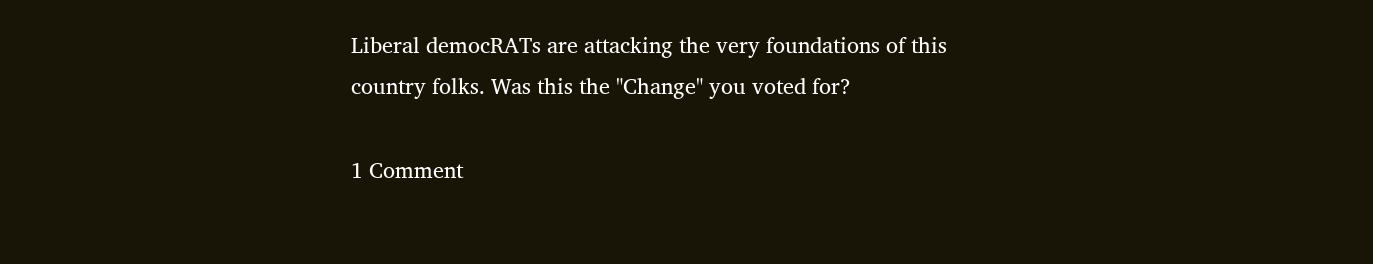Liberal democRATs are attacking the very foundations of this country folks. Was this the "Change" you voted for?

1 Comment